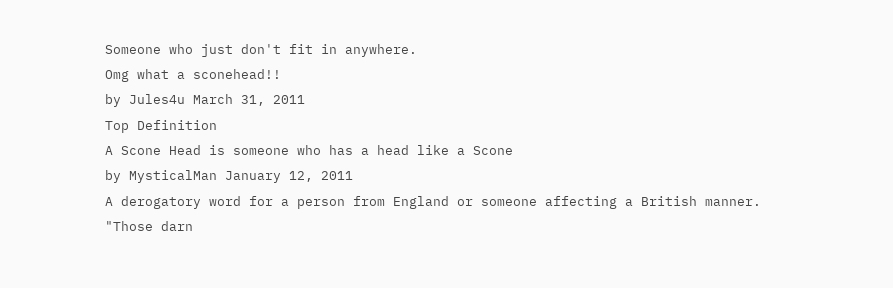Someone who just don't fit in anywhere.
Omg what a sconehead!!
by Jules4u March 31, 2011
Top Definition
A Scone Head is someone who has a head like a Scone
by MysticalMan January 12, 2011
A derogatory word for a person from England or someone affecting a British manner.
"Those darn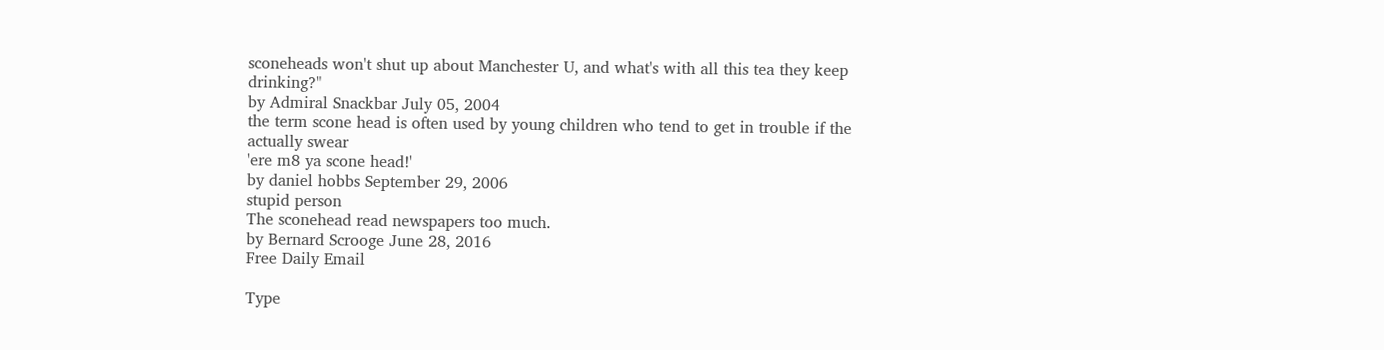sconeheads won't shut up about Manchester U, and what's with all this tea they keep drinking?"
by Admiral Snackbar July 05, 2004
the term scone head is often used by young children who tend to get in trouble if the actually swear
'ere m8 ya scone head!'
by daniel hobbs September 29, 2006
stupid person
The sconehead read newspapers too much.
by Bernard Scrooge June 28, 2016
Free Daily Email

Type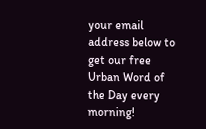your email address below to get our free Urban Word of the Day every morning!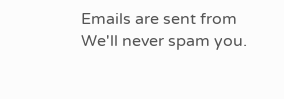Emails are sent from We'll never spam you.